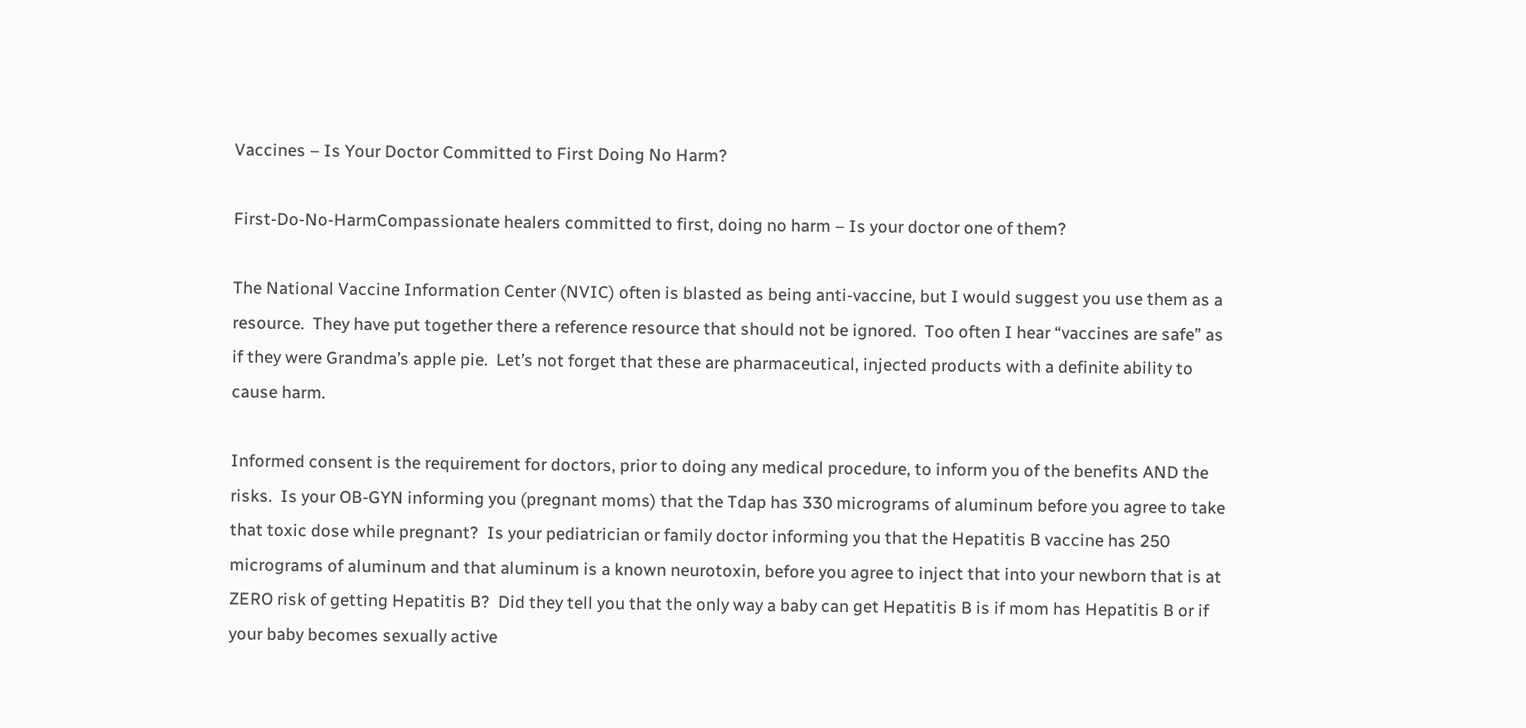Vaccines – Is Your Doctor Committed to First Doing No Harm?

First-Do-No-HarmCompassionate healers committed to first, doing no harm – Is your doctor one of them?

The National Vaccine Information Center (NVIC) often is blasted as being anti-vaccine, but I would suggest you use them as a resource.  They have put together there a reference resource that should not be ignored.  Too often I hear “vaccines are safe” as if they were Grandma’s apple pie.  Let’s not forget that these are pharmaceutical, injected products with a definite ability to cause harm.

Informed consent is the requirement for doctors, prior to doing any medical procedure, to inform you of the benefits AND the risks.  Is your OB-GYN informing you (pregnant moms) that the Tdap has 330 micrograms of aluminum before you agree to take that toxic dose while pregnant?  Is your pediatrician or family doctor informing you that the Hepatitis B vaccine has 250 micrograms of aluminum and that aluminum is a known neurotoxin, before you agree to inject that into your newborn that is at ZERO risk of getting Hepatitis B?  Did they tell you that the only way a baby can get Hepatitis B is if mom has Hepatitis B or if your baby becomes sexually active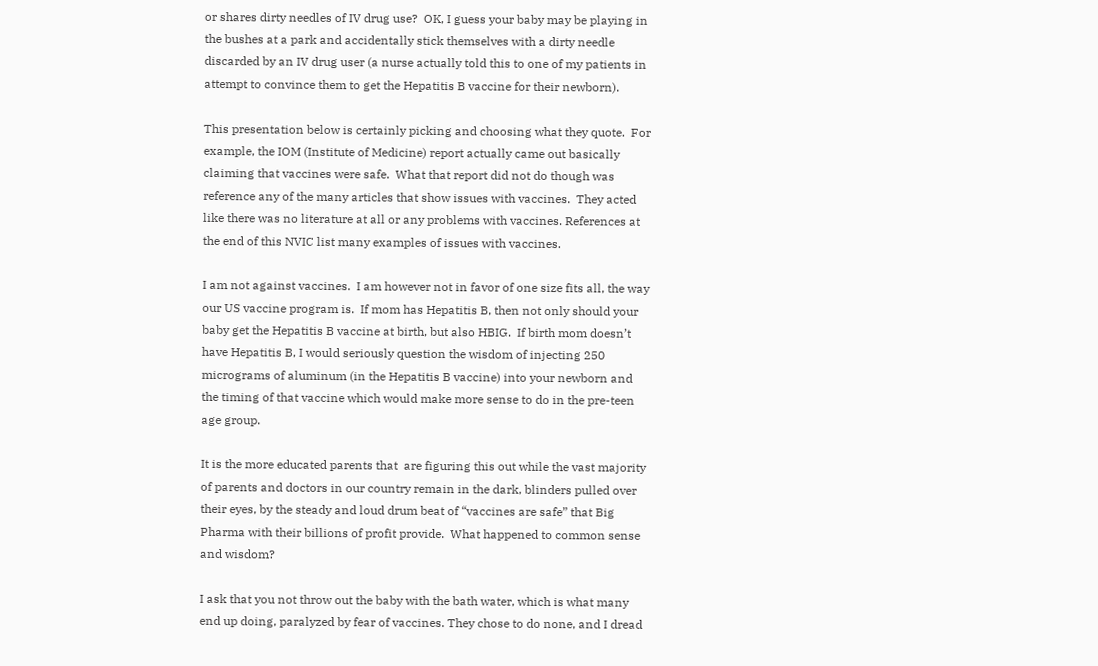or shares dirty needles of IV drug use?  OK, I guess your baby may be playing in the bushes at a park and accidentally stick themselves with a dirty needle discarded by an IV drug user (a nurse actually told this to one of my patients in attempt to convince them to get the Hepatitis B vaccine for their newborn).

This presentation below is certainly picking and choosing what they quote.  For example, the IOM (Institute of Medicine) report actually came out basically claiming that vaccines were safe.  What that report did not do though was reference any of the many articles that show issues with vaccines.  They acted like there was no literature at all or any problems with vaccines. References at the end of this NVIC list many examples of issues with vaccines.

I am not against vaccines.  I am however not in favor of one size fits all, the way our US vaccine program is.  If mom has Hepatitis B, then not only should your baby get the Hepatitis B vaccine at birth, but also HBIG.  If birth mom doesn’t have Hepatitis B, I would seriously question the wisdom of injecting 250 micrograms of aluminum (in the Hepatitis B vaccine) into your newborn and the timing of that vaccine which would make more sense to do in the pre-teen age group.

It is the more educated parents that  are figuring this out while the vast majority of parents and doctors in our country remain in the dark, blinders pulled over their eyes, by the steady and loud drum beat of “vaccines are safe” that Big Pharma with their billions of profit provide.  What happened to common sense and wisdom?

I ask that you not throw out the baby with the bath water, which is what many end up doing, paralyzed by fear of vaccines. They chose to do none, and I dread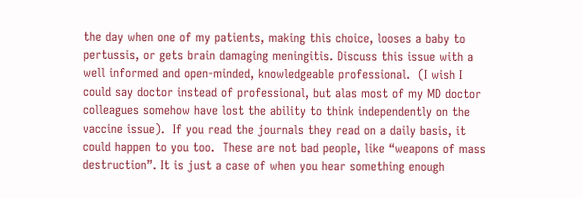the day when one of my patients, making this choice, looses a baby to pertussis, or gets brain damaging meningitis. Discuss this issue with a well informed and open-minded, knowledgeable professional.  (I wish I could say doctor instead of professional, but alas most of my MD doctor colleagues somehow have lost the ability to think independently on the vaccine issue).  If you read the journals they read on a daily basis, it could happen to you too.  These are not bad people, like “weapons of mass destruction”. It is just a case of when you hear something enough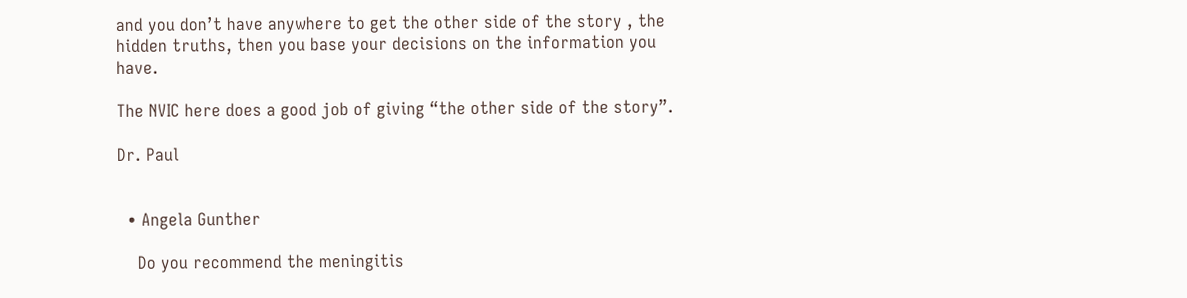and you don’t have anywhere to get the other side of the story , the hidden truths, then you base your decisions on the information you have.

The NVIC here does a good job of giving “the other side of the story”.

Dr. Paul


  • Angela Gunther

    Do you recommend the meningitis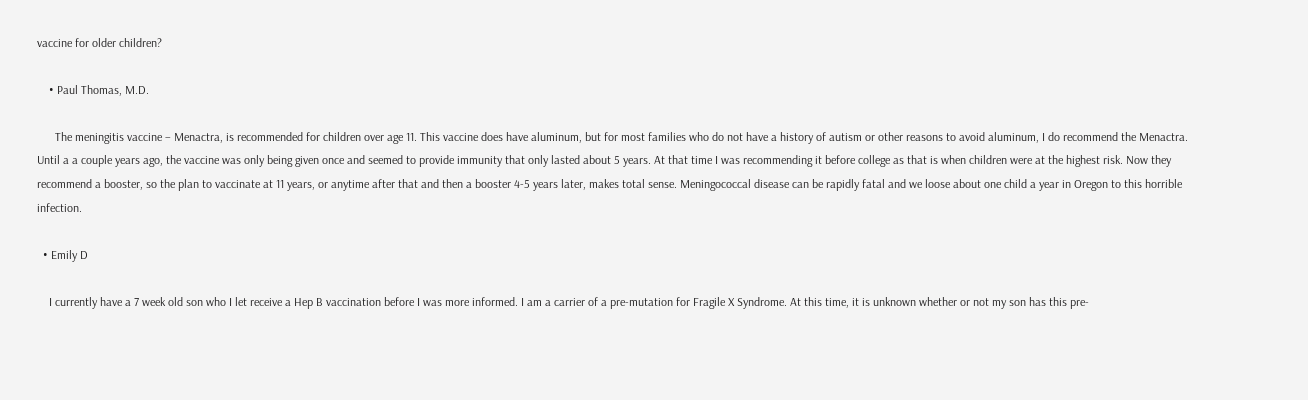vaccine for older children?

    • Paul Thomas, M.D.

      The meningitis vaccine – Menactra, is recommended for children over age 11. This vaccine does have aluminum, but for most families who do not have a history of autism or other reasons to avoid aluminum, I do recommend the Menactra. Until a a couple years ago, the vaccine was only being given once and seemed to provide immunity that only lasted about 5 years. At that time I was recommending it before college as that is when children were at the highest risk. Now they recommend a booster, so the plan to vaccinate at 11 years, or anytime after that and then a booster 4-5 years later, makes total sense. Meningococcal disease can be rapidly fatal and we loose about one child a year in Oregon to this horrible infection.

  • Emily D

    I currently have a 7 week old son who I let receive a Hep B vaccination before I was more informed. I am a carrier of a pre-mutation for Fragile X Syndrome. At this time, it is unknown whether or not my son has this pre-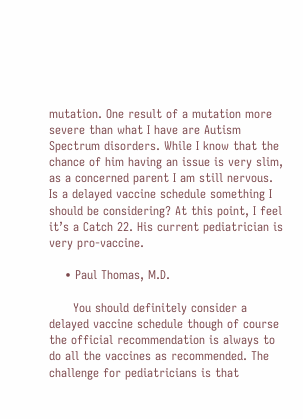mutation. One result of a mutation more severe than what I have are Autism Spectrum disorders. While I know that the chance of him having an issue is very slim, as a concerned parent I am still nervous. Is a delayed vaccine schedule something I should be considering? At this point, I feel it’s a Catch 22. His current pediatrician is very pro-vaccine.

    • Paul Thomas, M.D.

      You should definitely consider a delayed vaccine schedule though of course the official recommendation is always to do all the vaccines as recommended. The challenge for pediatricians is that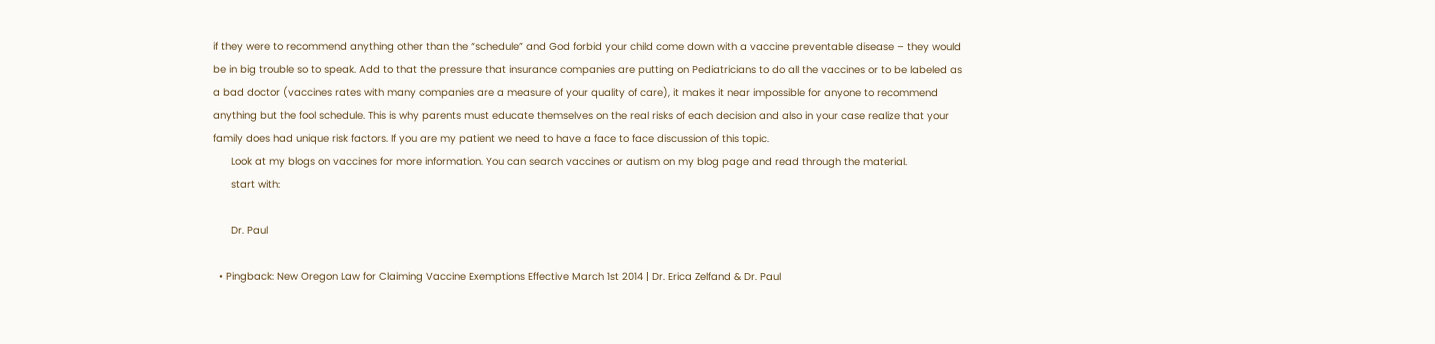if they were to recommend anything other than the “schedule” and God forbid your child come down with a vaccine preventable disease – they would be in big trouble so to speak. Add to that the pressure that insurance companies are putting on Pediatricians to do all the vaccines or to be labeled as a bad doctor (vaccines rates with many companies are a measure of your quality of care), it makes it near impossible for anyone to recommend anything but the fool schedule. This is why parents must educate themselves on the real risks of each decision and also in your case realize that your family does had unique risk factors. If you are my patient we need to have a face to face discussion of this topic.
      Look at my blogs on vaccines for more information. You can search vaccines or autism on my blog page and read through the material.
      start with:

      Dr. Paul

  • Pingback: New Oregon Law for Claiming Vaccine Exemptions Effective March 1st 2014 | Dr. Erica Zelfand & Dr. Paul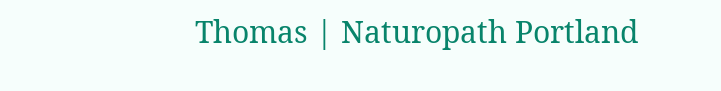Thomas | Naturopath Portland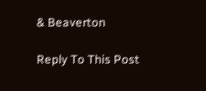& Beaverton

Reply To This Post